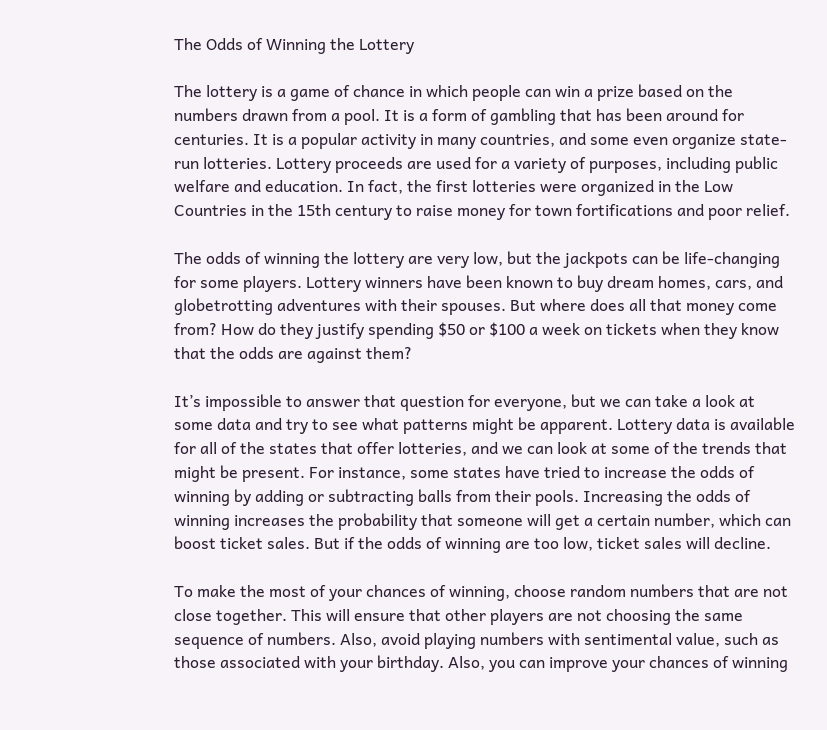The Odds of Winning the Lottery

The lottery is a game of chance in which people can win a prize based on the numbers drawn from a pool. It is a form of gambling that has been around for centuries. It is a popular activity in many countries, and some even organize state-run lotteries. Lottery proceeds are used for a variety of purposes, including public welfare and education. In fact, the first lotteries were organized in the Low Countries in the 15th century to raise money for town fortifications and poor relief.

The odds of winning the lottery are very low, but the jackpots can be life-changing for some players. Lottery winners have been known to buy dream homes, cars, and globetrotting adventures with their spouses. But where does all that money come from? How do they justify spending $50 or $100 a week on tickets when they know that the odds are against them?

It’s impossible to answer that question for everyone, but we can take a look at some data and try to see what patterns might be apparent. Lottery data is available for all of the states that offer lotteries, and we can look at some of the trends that might be present. For instance, some states have tried to increase the odds of winning by adding or subtracting balls from their pools. Increasing the odds of winning increases the probability that someone will get a certain number, which can boost ticket sales. But if the odds of winning are too low, ticket sales will decline.

To make the most of your chances of winning, choose random numbers that are not close together. This will ensure that other players are not choosing the same sequence of numbers. Also, avoid playing numbers with sentimental value, such as those associated with your birthday. Also, you can improve your chances of winning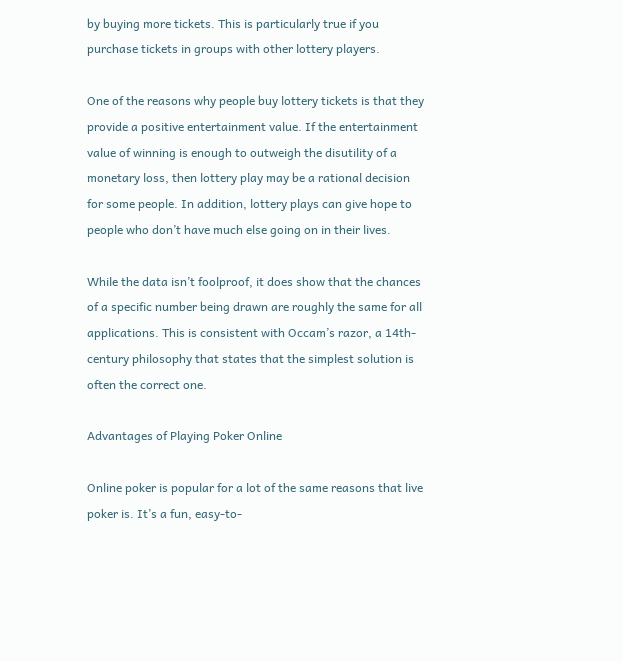by buying more tickets. This is particularly true if you purchase tickets in groups with other lottery players.

One of the reasons why people buy lottery tickets is that they provide a positive entertainment value. If the entertainment value of winning is enough to outweigh the disutility of a monetary loss, then lottery play may be a rational decision for some people. In addition, lottery plays can give hope to people who don’t have much else going on in their lives.

While the data isn’t foolproof, it does show that the chances of a specific number being drawn are roughly the same for all applications. This is consistent with Occam’s razor, a 14th-century philosophy that states that the simplest solution is often the correct one.

Advantages of Playing Poker Online

Online poker is popular for a lot of the same reasons that live poker is. It’s a fun, easy-to-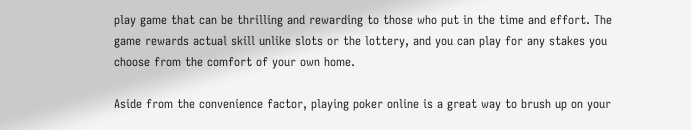play game that can be thrilling and rewarding to those who put in the time and effort. The game rewards actual skill unlike slots or the lottery, and you can play for any stakes you choose from the comfort of your own home.

Aside from the convenience factor, playing poker online is a great way to brush up on your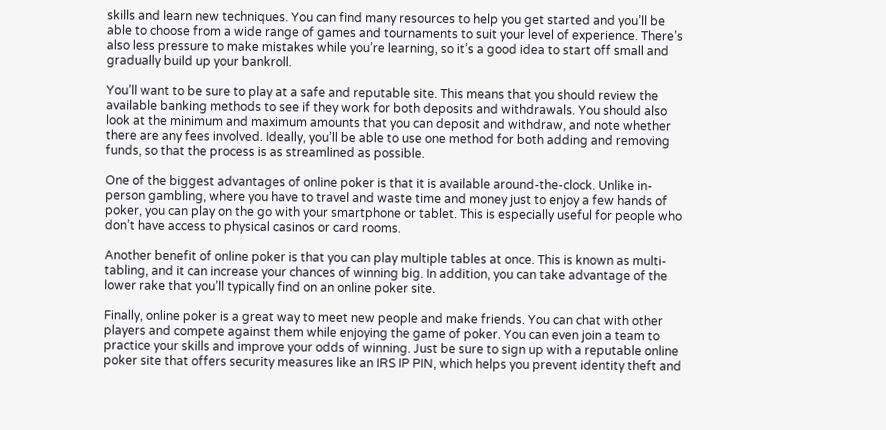skills and learn new techniques. You can find many resources to help you get started and you’ll be able to choose from a wide range of games and tournaments to suit your level of experience. There’s also less pressure to make mistakes while you’re learning, so it’s a good idea to start off small and gradually build up your bankroll.

You’ll want to be sure to play at a safe and reputable site. This means that you should review the available banking methods to see if they work for both deposits and withdrawals. You should also look at the minimum and maximum amounts that you can deposit and withdraw, and note whether there are any fees involved. Ideally, you’ll be able to use one method for both adding and removing funds, so that the process is as streamlined as possible.

One of the biggest advantages of online poker is that it is available around-the-clock. Unlike in-person gambling, where you have to travel and waste time and money just to enjoy a few hands of poker, you can play on the go with your smartphone or tablet. This is especially useful for people who don’t have access to physical casinos or card rooms.

Another benefit of online poker is that you can play multiple tables at once. This is known as multi-tabling, and it can increase your chances of winning big. In addition, you can take advantage of the lower rake that you’ll typically find on an online poker site.

Finally, online poker is a great way to meet new people and make friends. You can chat with other players and compete against them while enjoying the game of poker. You can even join a team to practice your skills and improve your odds of winning. Just be sure to sign up with a reputable online poker site that offers security measures like an IRS IP PIN, which helps you prevent identity theft and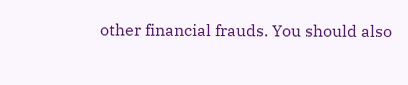other financial frauds. You should also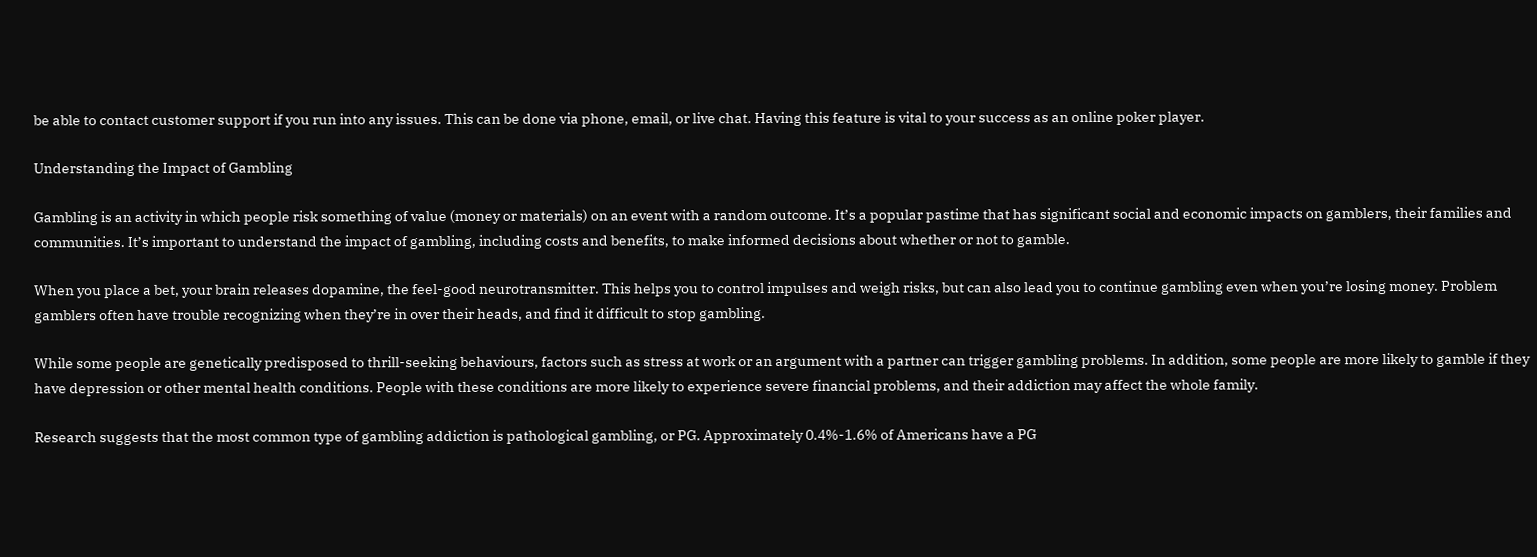be able to contact customer support if you run into any issues. This can be done via phone, email, or live chat. Having this feature is vital to your success as an online poker player.

Understanding the Impact of Gambling

Gambling is an activity in which people risk something of value (money or materials) on an event with a random outcome. It’s a popular pastime that has significant social and economic impacts on gamblers, their families and communities. It’s important to understand the impact of gambling, including costs and benefits, to make informed decisions about whether or not to gamble.

When you place a bet, your brain releases dopamine, the feel-good neurotransmitter. This helps you to control impulses and weigh risks, but can also lead you to continue gambling even when you’re losing money. Problem gamblers often have trouble recognizing when they’re in over their heads, and find it difficult to stop gambling.

While some people are genetically predisposed to thrill-seeking behaviours, factors such as stress at work or an argument with a partner can trigger gambling problems. In addition, some people are more likely to gamble if they have depression or other mental health conditions. People with these conditions are more likely to experience severe financial problems, and their addiction may affect the whole family.

Research suggests that the most common type of gambling addiction is pathological gambling, or PG. Approximately 0.4%-1.6% of Americans have a PG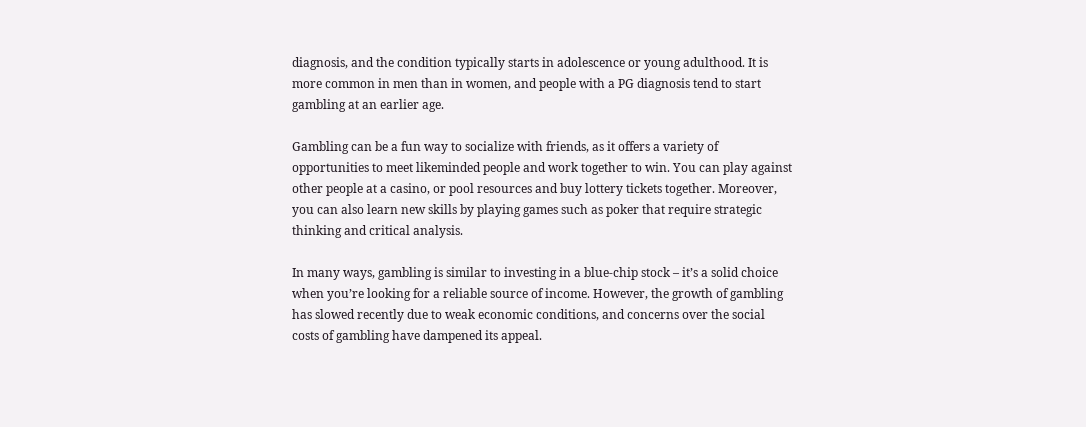diagnosis, and the condition typically starts in adolescence or young adulthood. It is more common in men than in women, and people with a PG diagnosis tend to start gambling at an earlier age.

Gambling can be a fun way to socialize with friends, as it offers a variety of opportunities to meet likeminded people and work together to win. You can play against other people at a casino, or pool resources and buy lottery tickets together. Moreover, you can also learn new skills by playing games such as poker that require strategic thinking and critical analysis.

In many ways, gambling is similar to investing in a blue-chip stock – it’s a solid choice when you’re looking for a reliable source of income. However, the growth of gambling has slowed recently due to weak economic conditions, and concerns over the social costs of gambling have dampened its appeal.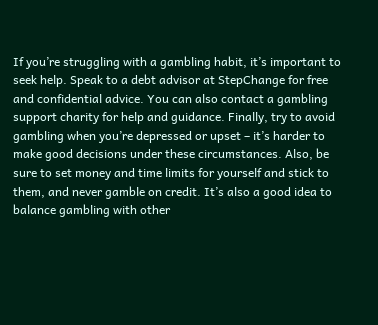If you’re struggling with a gambling habit, it’s important to seek help. Speak to a debt advisor at StepChange for free and confidential advice. You can also contact a gambling support charity for help and guidance. Finally, try to avoid gambling when you’re depressed or upset – it’s harder to make good decisions under these circumstances. Also, be sure to set money and time limits for yourself and stick to them, and never gamble on credit. It’s also a good idea to balance gambling with other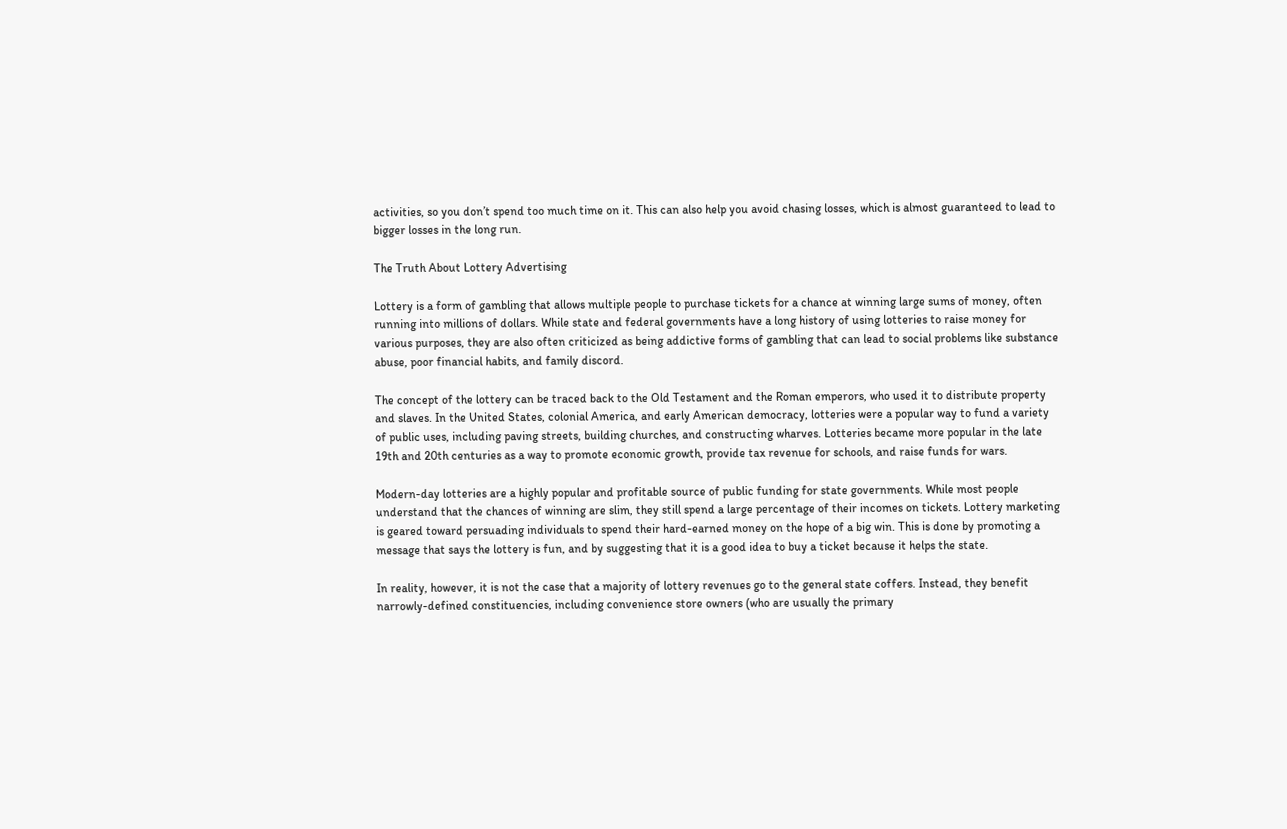activities, so you don’t spend too much time on it. This can also help you avoid chasing losses, which is almost guaranteed to lead to bigger losses in the long run.

The Truth About Lottery Advertising

Lottery is a form of gambling that allows multiple people to purchase tickets for a chance at winning large sums of money, often running into millions of dollars. While state and federal governments have a long history of using lotteries to raise money for various purposes, they are also often criticized as being addictive forms of gambling that can lead to social problems like substance abuse, poor financial habits, and family discord.

The concept of the lottery can be traced back to the Old Testament and the Roman emperors, who used it to distribute property and slaves. In the United States, colonial America, and early American democracy, lotteries were a popular way to fund a variety of public uses, including paving streets, building churches, and constructing wharves. Lotteries became more popular in the late 19th and 20th centuries as a way to promote economic growth, provide tax revenue for schools, and raise funds for wars.

Modern-day lotteries are a highly popular and profitable source of public funding for state governments. While most people understand that the chances of winning are slim, they still spend a large percentage of their incomes on tickets. Lottery marketing is geared toward persuading individuals to spend their hard-earned money on the hope of a big win. This is done by promoting a message that says the lottery is fun, and by suggesting that it is a good idea to buy a ticket because it helps the state.

In reality, however, it is not the case that a majority of lottery revenues go to the general state coffers. Instead, they benefit narrowly-defined constituencies, including convenience store owners (who are usually the primary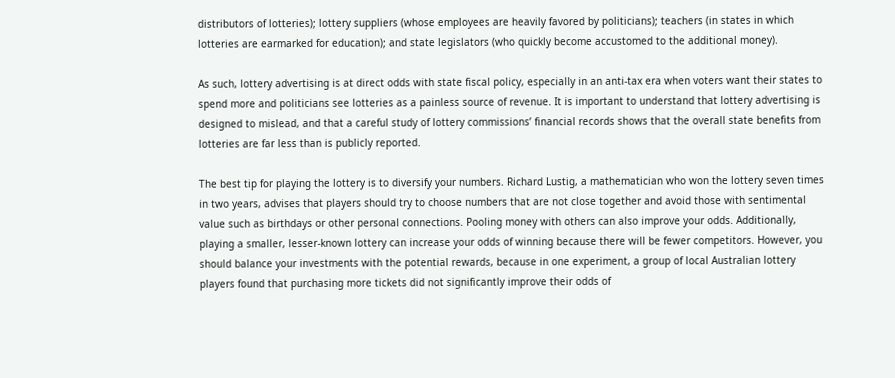distributors of lotteries); lottery suppliers (whose employees are heavily favored by politicians); teachers (in states in which lotteries are earmarked for education); and state legislators (who quickly become accustomed to the additional money).

As such, lottery advertising is at direct odds with state fiscal policy, especially in an anti-tax era when voters want their states to spend more and politicians see lotteries as a painless source of revenue. It is important to understand that lottery advertising is designed to mislead, and that a careful study of lottery commissions’ financial records shows that the overall state benefits from lotteries are far less than is publicly reported.

The best tip for playing the lottery is to diversify your numbers. Richard Lustig, a mathematician who won the lottery seven times in two years, advises that players should try to choose numbers that are not close together and avoid those with sentimental value such as birthdays or other personal connections. Pooling money with others can also improve your odds. Additionally, playing a smaller, lesser-known lottery can increase your odds of winning because there will be fewer competitors. However, you should balance your investments with the potential rewards, because in one experiment, a group of local Australian lottery players found that purchasing more tickets did not significantly improve their odds of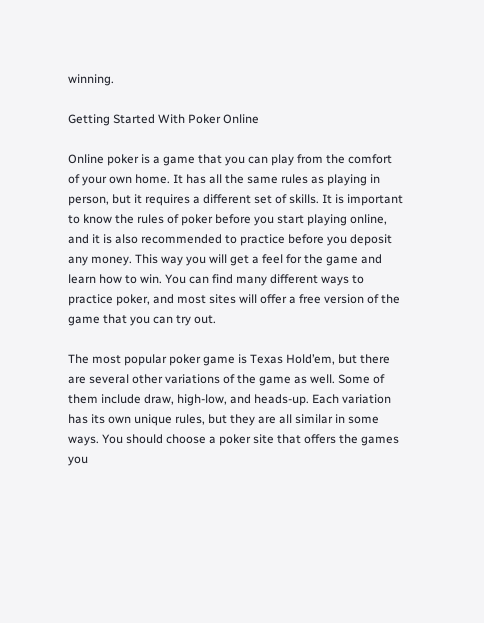winning.

Getting Started With Poker Online

Online poker is a game that you can play from the comfort of your own home. It has all the same rules as playing in person, but it requires a different set of skills. It is important to know the rules of poker before you start playing online, and it is also recommended to practice before you deposit any money. This way you will get a feel for the game and learn how to win. You can find many different ways to practice poker, and most sites will offer a free version of the game that you can try out.

The most popular poker game is Texas Hold’em, but there are several other variations of the game as well. Some of them include draw, high-low, and heads-up. Each variation has its own unique rules, but they are all similar in some ways. You should choose a poker site that offers the games you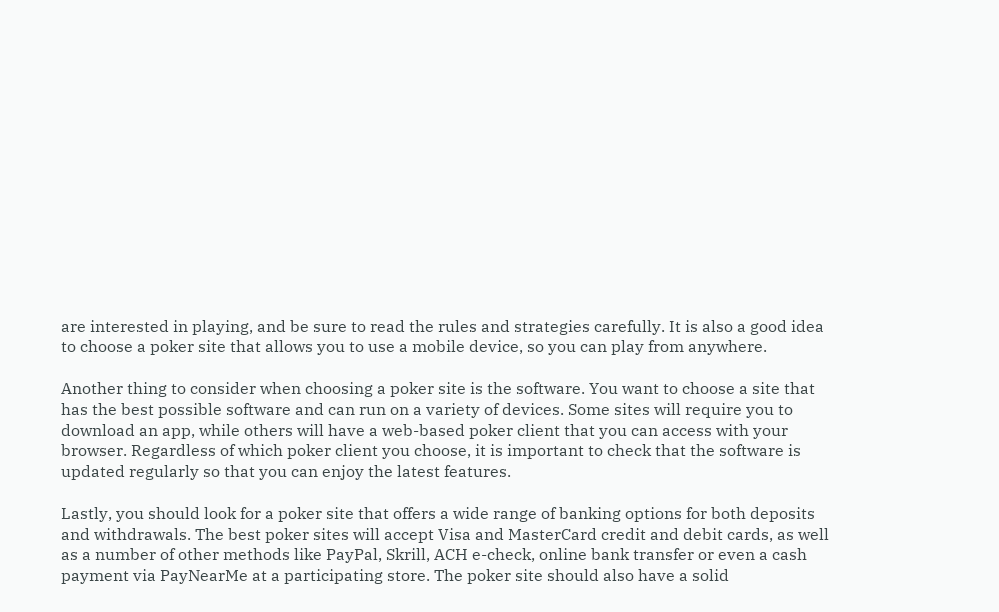are interested in playing, and be sure to read the rules and strategies carefully. It is also a good idea to choose a poker site that allows you to use a mobile device, so you can play from anywhere.

Another thing to consider when choosing a poker site is the software. You want to choose a site that has the best possible software and can run on a variety of devices. Some sites will require you to download an app, while others will have a web-based poker client that you can access with your browser. Regardless of which poker client you choose, it is important to check that the software is updated regularly so that you can enjoy the latest features.

Lastly, you should look for a poker site that offers a wide range of banking options for both deposits and withdrawals. The best poker sites will accept Visa and MasterCard credit and debit cards, as well as a number of other methods like PayPal, Skrill, ACH e-check, online bank transfer or even a cash payment via PayNearMe at a participating store. The poker site should also have a solid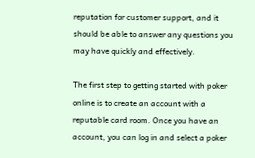reputation for customer support, and it should be able to answer any questions you may have quickly and effectively.

The first step to getting started with poker online is to create an account with a reputable card room. Once you have an account, you can log in and select a poker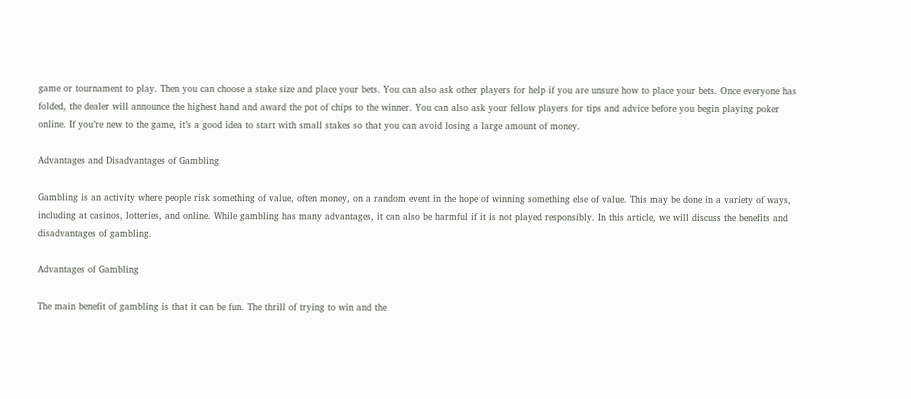game or tournament to play. Then you can choose a stake size and place your bets. You can also ask other players for help if you are unsure how to place your bets. Once everyone has folded, the dealer will announce the highest hand and award the pot of chips to the winner. You can also ask your fellow players for tips and advice before you begin playing poker online. If you’re new to the game, it’s a good idea to start with small stakes so that you can avoid losing a large amount of money.

Advantages and Disadvantages of Gambling

Gambling is an activity where people risk something of value, often money, on a random event in the hope of winning something else of value. This may be done in a variety of ways, including at casinos, lotteries, and online. While gambling has many advantages, it can also be harmful if it is not played responsibly. In this article, we will discuss the benefits and disadvantages of gambling.

Advantages of Gambling

The main benefit of gambling is that it can be fun. The thrill of trying to win and the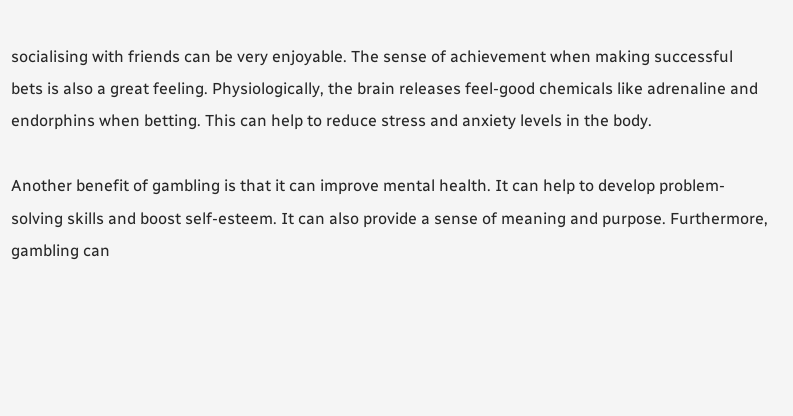socialising with friends can be very enjoyable. The sense of achievement when making successful bets is also a great feeling. Physiologically, the brain releases feel-good chemicals like adrenaline and endorphins when betting. This can help to reduce stress and anxiety levels in the body.

Another benefit of gambling is that it can improve mental health. It can help to develop problem-solving skills and boost self-esteem. It can also provide a sense of meaning and purpose. Furthermore, gambling can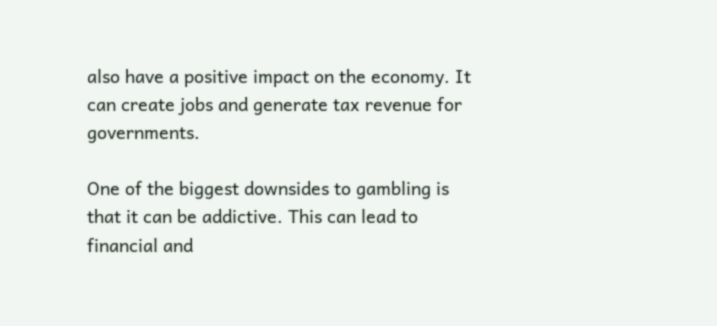also have a positive impact on the economy. It can create jobs and generate tax revenue for governments.

One of the biggest downsides to gambling is that it can be addictive. This can lead to financial and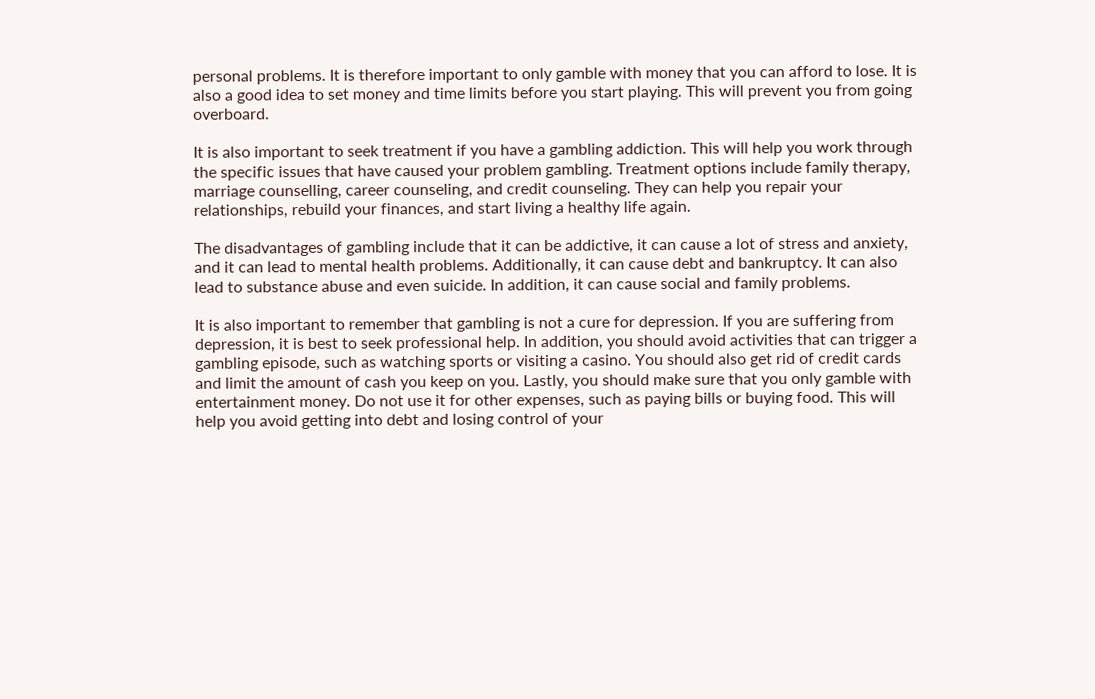personal problems. It is therefore important to only gamble with money that you can afford to lose. It is also a good idea to set money and time limits before you start playing. This will prevent you from going overboard.

It is also important to seek treatment if you have a gambling addiction. This will help you work through the specific issues that have caused your problem gambling. Treatment options include family therapy, marriage counselling, career counseling, and credit counseling. They can help you repair your relationships, rebuild your finances, and start living a healthy life again.

The disadvantages of gambling include that it can be addictive, it can cause a lot of stress and anxiety, and it can lead to mental health problems. Additionally, it can cause debt and bankruptcy. It can also lead to substance abuse and even suicide. In addition, it can cause social and family problems.

It is also important to remember that gambling is not a cure for depression. If you are suffering from depression, it is best to seek professional help. In addition, you should avoid activities that can trigger a gambling episode, such as watching sports or visiting a casino. You should also get rid of credit cards and limit the amount of cash you keep on you. Lastly, you should make sure that you only gamble with entertainment money. Do not use it for other expenses, such as paying bills or buying food. This will help you avoid getting into debt and losing control of your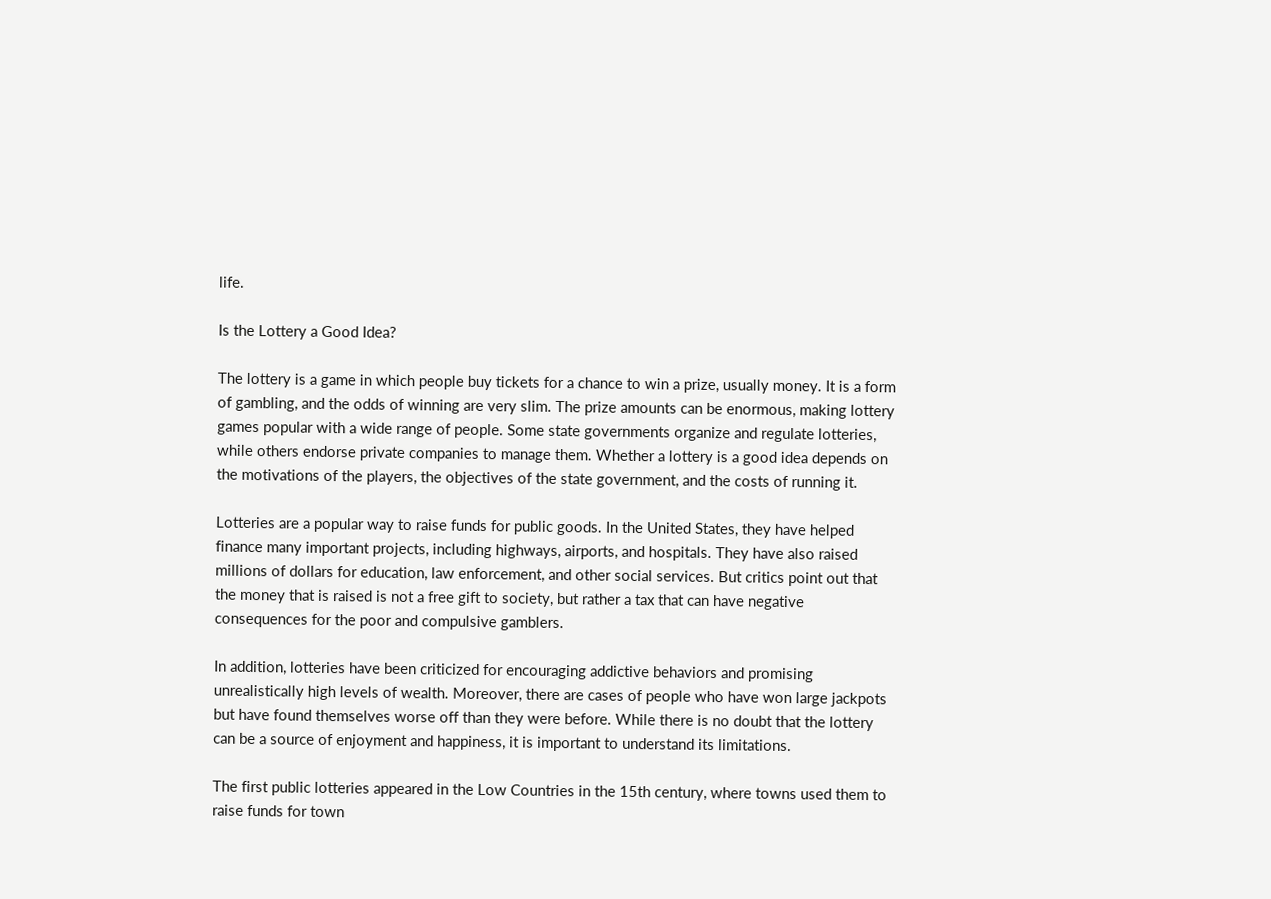life.

Is the Lottery a Good Idea?

The lottery is a game in which people buy tickets for a chance to win a prize, usually money. It is a form of gambling, and the odds of winning are very slim. The prize amounts can be enormous, making lottery games popular with a wide range of people. Some state governments organize and regulate lotteries, while others endorse private companies to manage them. Whether a lottery is a good idea depends on the motivations of the players, the objectives of the state government, and the costs of running it.

Lotteries are a popular way to raise funds for public goods. In the United States, they have helped finance many important projects, including highways, airports, and hospitals. They have also raised millions of dollars for education, law enforcement, and other social services. But critics point out that the money that is raised is not a free gift to society, but rather a tax that can have negative consequences for the poor and compulsive gamblers.

In addition, lotteries have been criticized for encouraging addictive behaviors and promising unrealistically high levels of wealth. Moreover, there are cases of people who have won large jackpots but have found themselves worse off than they were before. While there is no doubt that the lottery can be a source of enjoyment and happiness, it is important to understand its limitations.

The first public lotteries appeared in the Low Countries in the 15th century, where towns used them to raise funds for town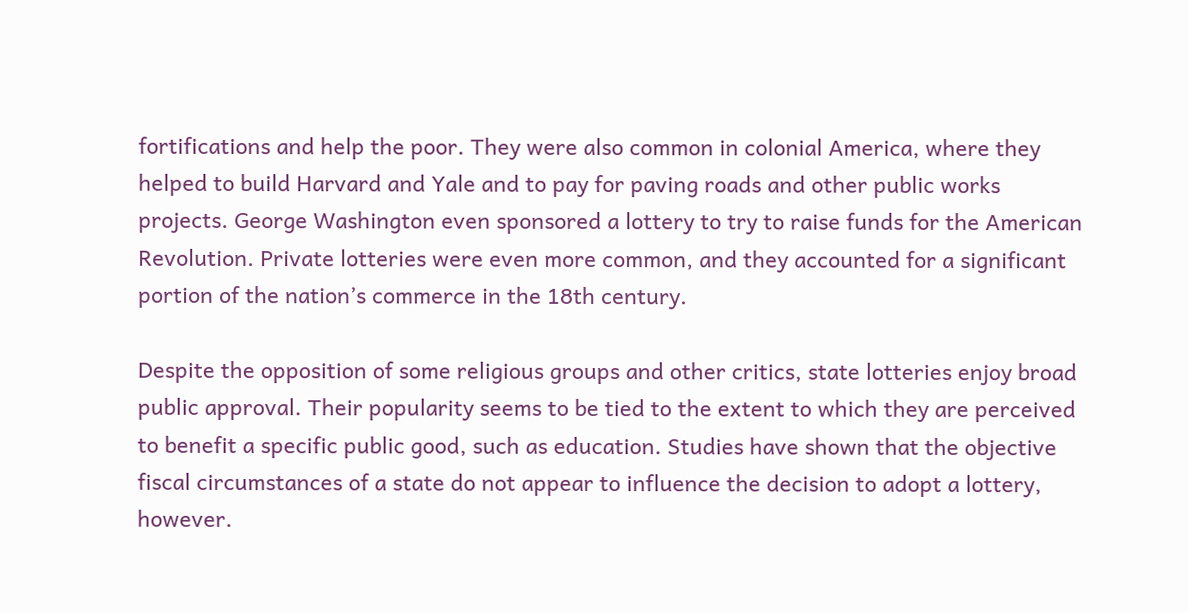fortifications and help the poor. They were also common in colonial America, where they helped to build Harvard and Yale and to pay for paving roads and other public works projects. George Washington even sponsored a lottery to try to raise funds for the American Revolution. Private lotteries were even more common, and they accounted for a significant portion of the nation’s commerce in the 18th century.

Despite the opposition of some religious groups and other critics, state lotteries enjoy broad public approval. Their popularity seems to be tied to the extent to which they are perceived to benefit a specific public good, such as education. Studies have shown that the objective fiscal circumstances of a state do not appear to influence the decision to adopt a lottery, however.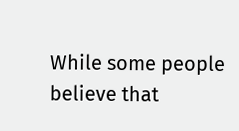While some people believe that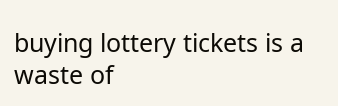buying lottery tickets is a waste of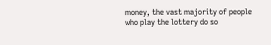money, the vast majority of people who play the lottery do so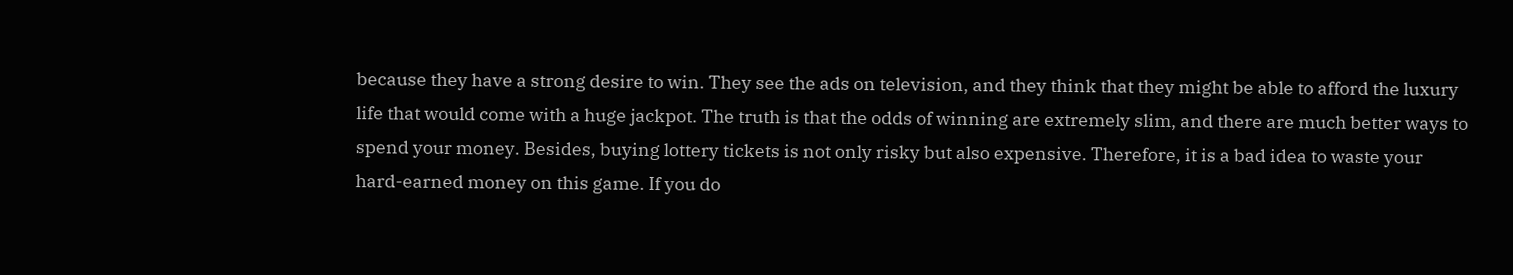because they have a strong desire to win. They see the ads on television, and they think that they might be able to afford the luxury life that would come with a huge jackpot. The truth is that the odds of winning are extremely slim, and there are much better ways to spend your money. Besides, buying lottery tickets is not only risky but also expensive. Therefore, it is a bad idea to waste your hard-earned money on this game. If you do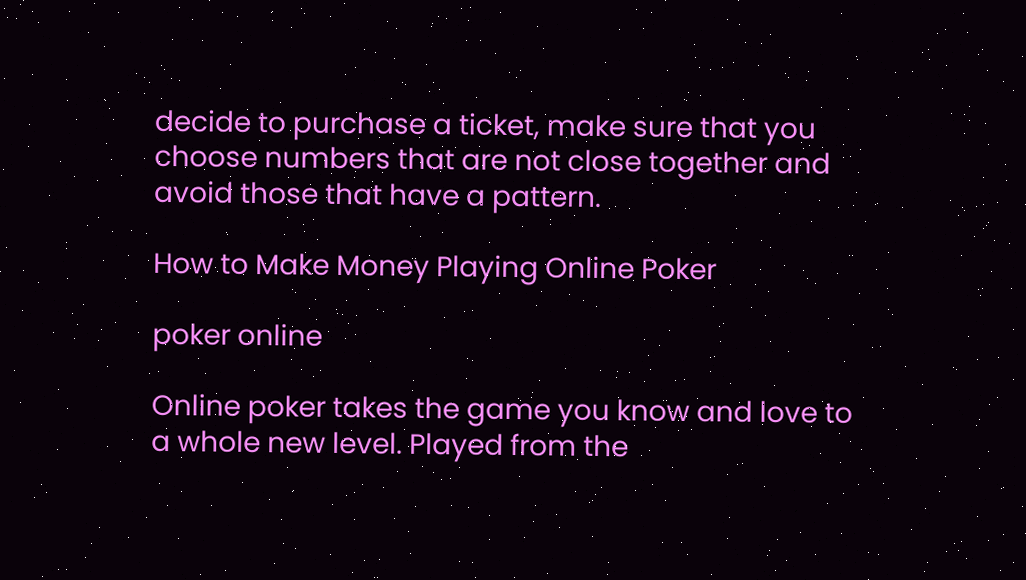decide to purchase a ticket, make sure that you choose numbers that are not close together and avoid those that have a pattern.

How to Make Money Playing Online Poker

poker online

Online poker takes the game you know and love to a whole new level. Played from the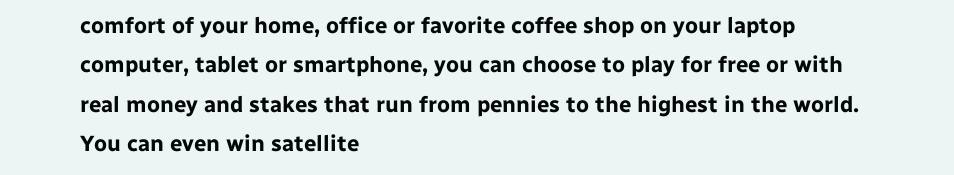comfort of your home, office or favorite coffee shop on your laptop computer, tablet or smartphone, you can choose to play for free or with real money and stakes that run from pennies to the highest in the world. You can even win satellite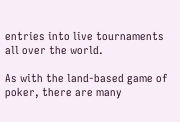entries into live tournaments all over the world.

As with the land-based game of poker, there are many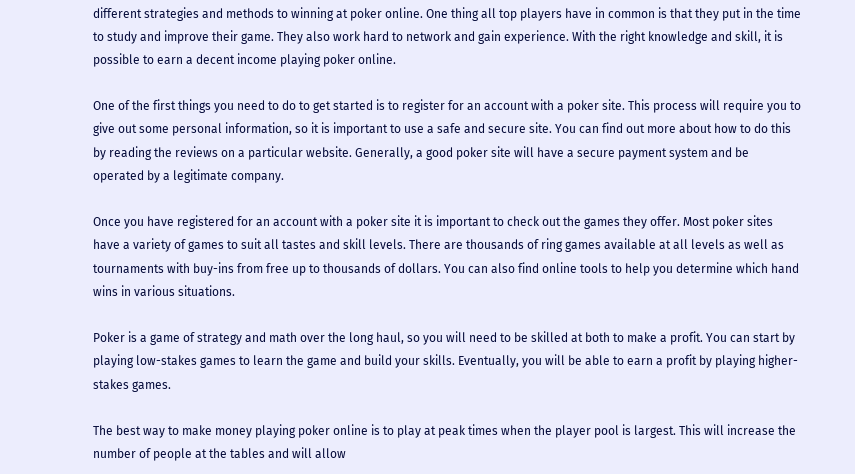different strategies and methods to winning at poker online. One thing all top players have in common is that they put in the time to study and improve their game. They also work hard to network and gain experience. With the right knowledge and skill, it is possible to earn a decent income playing poker online.

One of the first things you need to do to get started is to register for an account with a poker site. This process will require you to give out some personal information, so it is important to use a safe and secure site. You can find out more about how to do this by reading the reviews on a particular website. Generally, a good poker site will have a secure payment system and be operated by a legitimate company.

Once you have registered for an account with a poker site it is important to check out the games they offer. Most poker sites have a variety of games to suit all tastes and skill levels. There are thousands of ring games available at all levels as well as tournaments with buy-ins from free up to thousands of dollars. You can also find online tools to help you determine which hand wins in various situations.

Poker is a game of strategy and math over the long haul, so you will need to be skilled at both to make a profit. You can start by playing low-stakes games to learn the game and build your skills. Eventually, you will be able to earn a profit by playing higher-stakes games.

The best way to make money playing poker online is to play at peak times when the player pool is largest. This will increase the number of people at the tables and will allow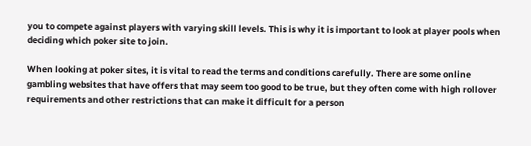you to compete against players with varying skill levels. This is why it is important to look at player pools when deciding which poker site to join.

When looking at poker sites, it is vital to read the terms and conditions carefully. There are some online gambling websites that have offers that may seem too good to be true, but they often come with high rollover requirements and other restrictions that can make it difficult for a person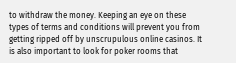to withdraw the money. Keeping an eye on these types of terms and conditions will prevent you from getting ripped off by unscrupulous online casinos. It is also important to look for poker rooms that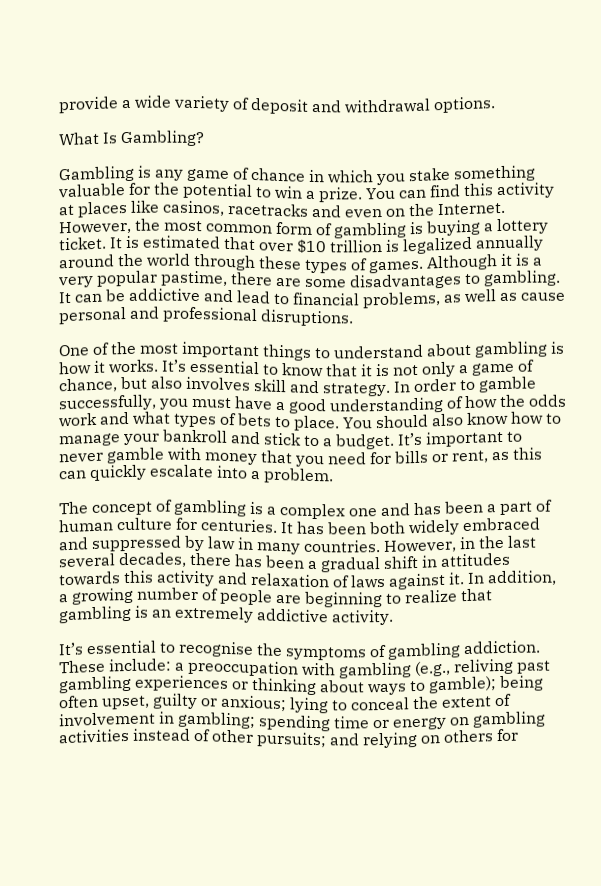provide a wide variety of deposit and withdrawal options.

What Is Gambling?

Gambling is any game of chance in which you stake something valuable for the potential to win a prize. You can find this activity at places like casinos, racetracks and even on the Internet. However, the most common form of gambling is buying a lottery ticket. It is estimated that over $10 trillion is legalized annually around the world through these types of games. Although it is a very popular pastime, there are some disadvantages to gambling. It can be addictive and lead to financial problems, as well as cause personal and professional disruptions.

One of the most important things to understand about gambling is how it works. It’s essential to know that it is not only a game of chance, but also involves skill and strategy. In order to gamble successfully, you must have a good understanding of how the odds work and what types of bets to place. You should also know how to manage your bankroll and stick to a budget. It’s important to never gamble with money that you need for bills or rent, as this can quickly escalate into a problem.

The concept of gambling is a complex one and has been a part of human culture for centuries. It has been both widely embraced and suppressed by law in many countries. However, in the last several decades, there has been a gradual shift in attitudes towards this activity and relaxation of laws against it. In addition, a growing number of people are beginning to realize that gambling is an extremely addictive activity.

It’s essential to recognise the symptoms of gambling addiction. These include: a preoccupation with gambling (e.g., reliving past gambling experiences or thinking about ways to gamble); being often upset, guilty or anxious; lying to conceal the extent of involvement in gambling; spending time or energy on gambling activities instead of other pursuits; and relying on others for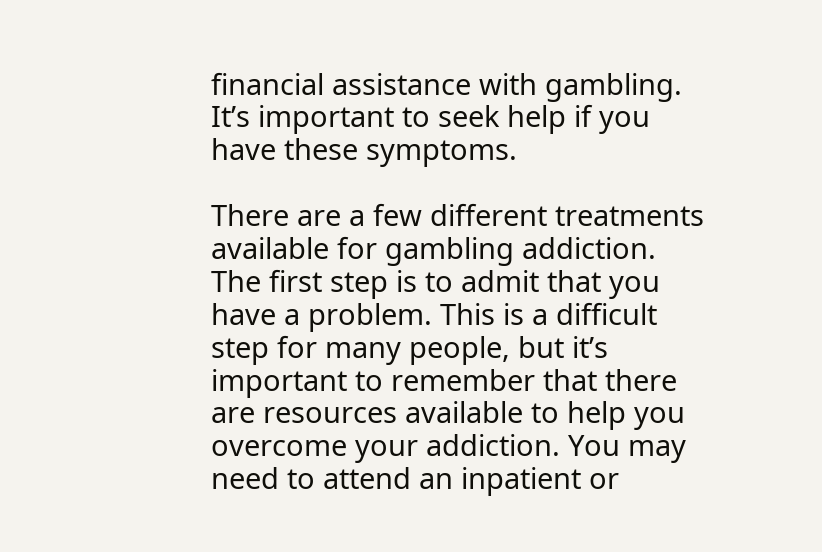financial assistance with gambling. It’s important to seek help if you have these symptoms.

There are a few different treatments available for gambling addiction. The first step is to admit that you have a problem. This is a difficult step for many people, but it’s important to remember that there are resources available to help you overcome your addiction. You may need to attend an inpatient or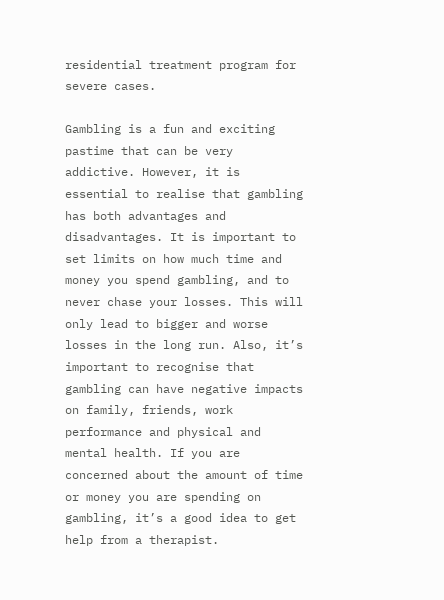residential treatment program for severe cases.

Gambling is a fun and exciting pastime that can be very addictive. However, it is essential to realise that gambling has both advantages and disadvantages. It is important to set limits on how much time and money you spend gambling, and to never chase your losses. This will only lead to bigger and worse losses in the long run. Also, it’s important to recognise that gambling can have negative impacts on family, friends, work performance and physical and mental health. If you are concerned about the amount of time or money you are spending on gambling, it’s a good idea to get help from a therapist.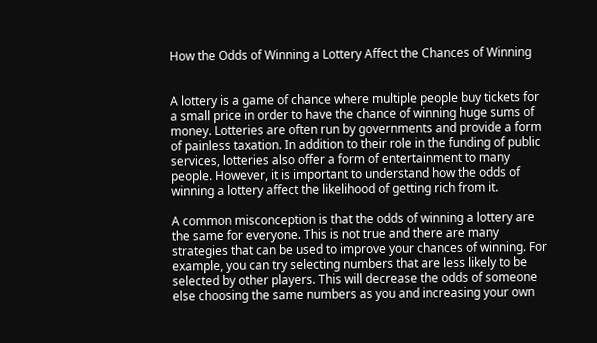How the Odds of Winning a Lottery Affect the Chances of Winning


A lottery is a game of chance where multiple people buy tickets for a small price in order to have the chance of winning huge sums of money. Lotteries are often run by governments and provide a form of painless taxation. In addition to their role in the funding of public services, lotteries also offer a form of entertainment to many people. However, it is important to understand how the odds of winning a lottery affect the likelihood of getting rich from it.

A common misconception is that the odds of winning a lottery are the same for everyone. This is not true and there are many strategies that can be used to improve your chances of winning. For example, you can try selecting numbers that are less likely to be selected by other players. This will decrease the odds of someone else choosing the same numbers as you and increasing your own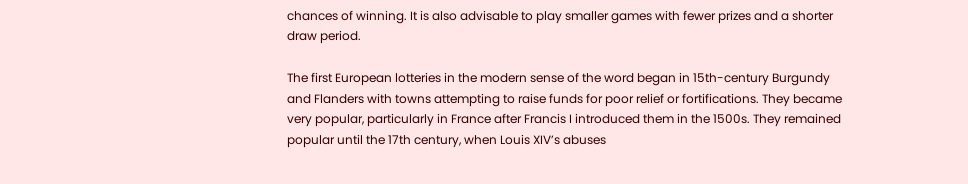chances of winning. It is also advisable to play smaller games with fewer prizes and a shorter draw period.

The first European lotteries in the modern sense of the word began in 15th-century Burgundy and Flanders with towns attempting to raise funds for poor relief or fortifications. They became very popular, particularly in France after Francis I introduced them in the 1500s. They remained popular until the 17th century, when Louis XIV’s abuses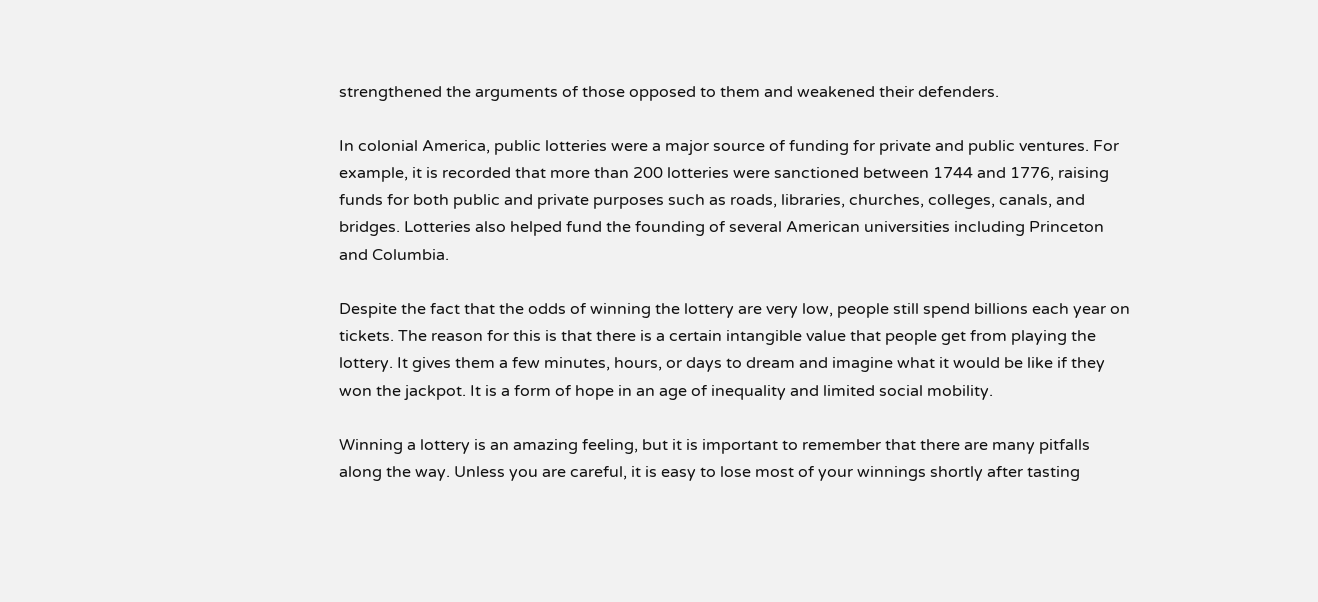strengthened the arguments of those opposed to them and weakened their defenders.

In colonial America, public lotteries were a major source of funding for private and public ventures. For example, it is recorded that more than 200 lotteries were sanctioned between 1744 and 1776, raising funds for both public and private purposes such as roads, libraries, churches, colleges, canals, and bridges. Lotteries also helped fund the founding of several American universities including Princeton and Columbia.

Despite the fact that the odds of winning the lottery are very low, people still spend billions each year on tickets. The reason for this is that there is a certain intangible value that people get from playing the lottery. It gives them a few minutes, hours, or days to dream and imagine what it would be like if they won the jackpot. It is a form of hope in an age of inequality and limited social mobility.

Winning a lottery is an amazing feeling, but it is important to remember that there are many pitfalls along the way. Unless you are careful, it is easy to lose most of your winnings shortly after tasting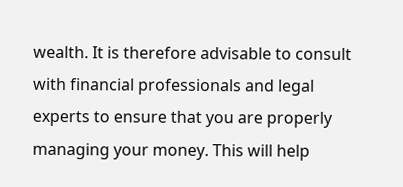wealth. It is therefore advisable to consult with financial professionals and legal experts to ensure that you are properly managing your money. This will help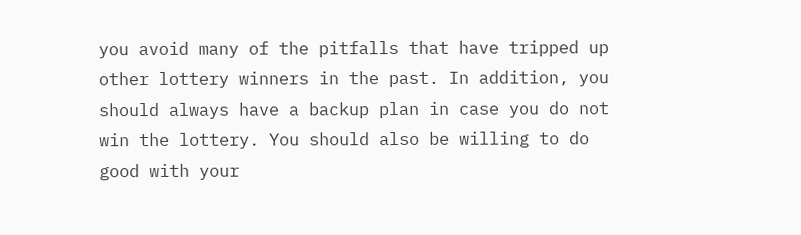you avoid many of the pitfalls that have tripped up other lottery winners in the past. In addition, you should always have a backup plan in case you do not win the lottery. You should also be willing to do good with your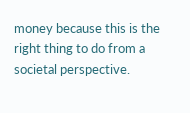money because this is the right thing to do from a societal perspective.